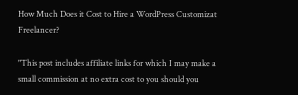How Much Does it Cost to Hire a WordPress Customizat Freelancer?

"This post includes affiliate links for which I may make a small commission at no extra cost to you should you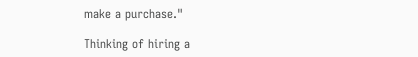make a purchase."

Thinking of hiring a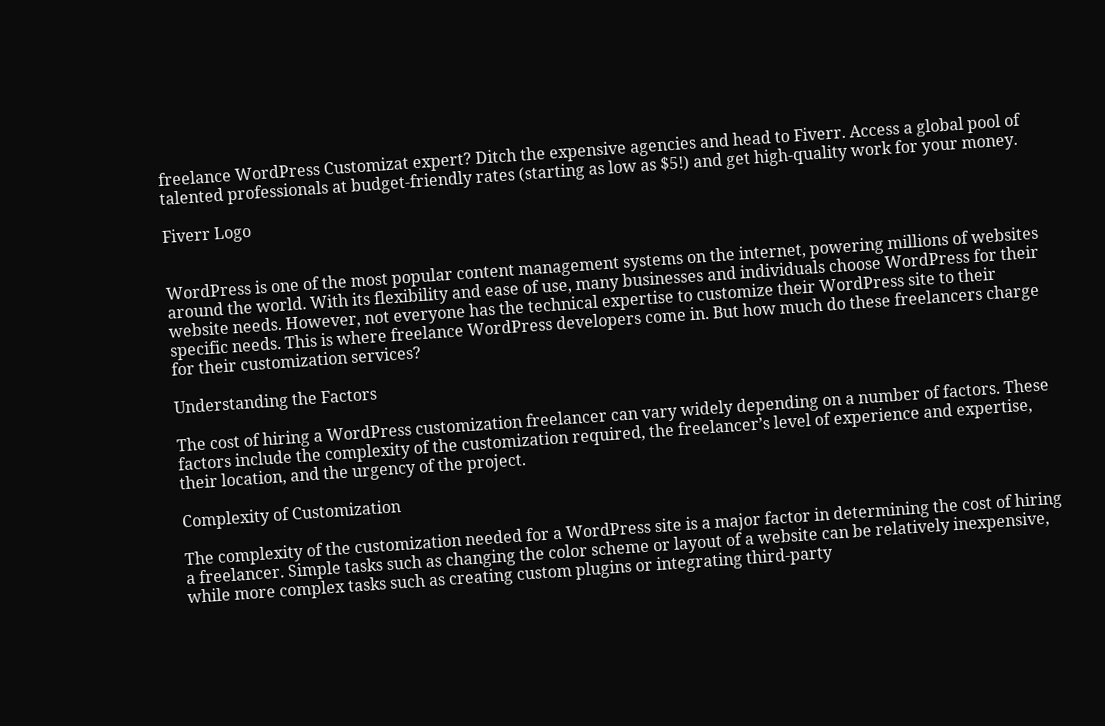freelance WordPress Customizat expert? Ditch the expensive agencies and head to Fiverr. Access a global pool of talented professionals at budget-friendly rates (starting as low as $5!) and get high-quality work for your money.

Fiverr Logo


WordPress is one of the most popular content management systems on the internet, powering millions of websites around the world. With its flexibility and ease of use, many businesses and individuals choose WordPress for their website needs. However, not everyone has the technical expertise to customize their WordPress site to their specific needs. This is where freelance WordPress developers come in. But how much do these freelancers charge for their customization services?

Understanding the Factors

The cost of hiring a WordPress customization freelancer can vary widely depending on a number of factors. These factors include the complexity of the customization required, the freelancer’s level of experience and expertise, their location, and the urgency of the project.

Complexity of Customization

The complexity of the customization needed for a WordPress site is a major factor in determining the cost of hiring a freelancer. Simple tasks such as changing the color scheme or layout of a website can be relatively inexpensive, while more complex tasks such as creating custom plugins or integrating third-party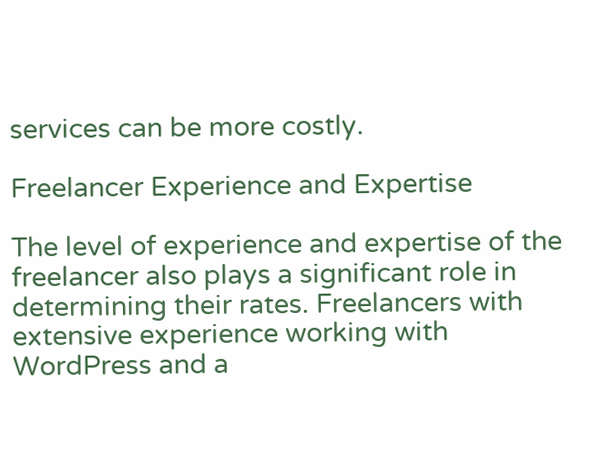services can be more costly.

Freelancer Experience and Expertise

The level of experience and expertise of the freelancer also plays a significant role in determining their rates. Freelancers with extensive experience working with WordPress and a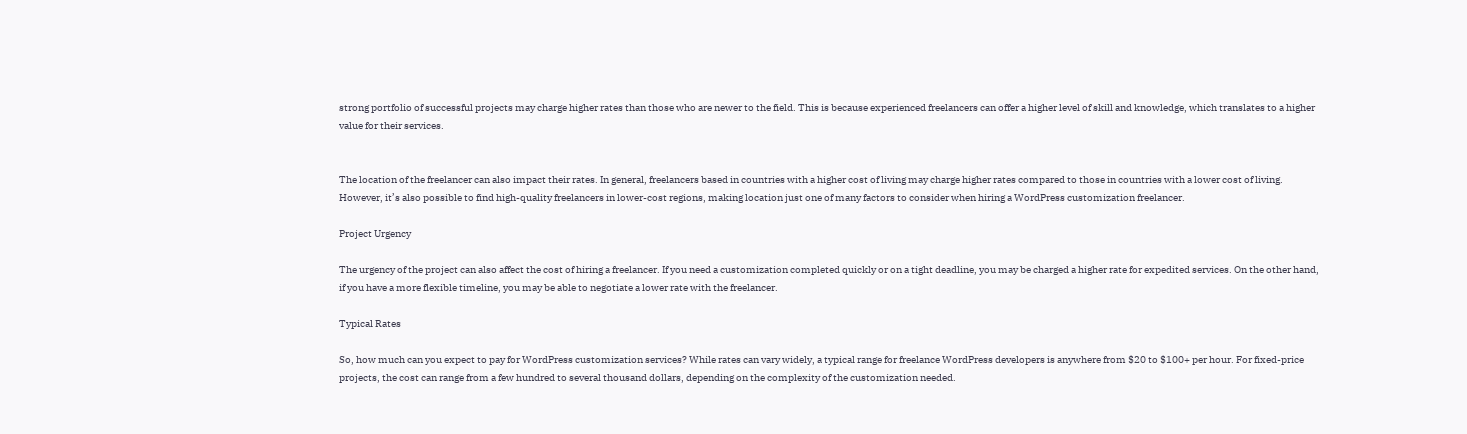strong portfolio of successful projects may charge higher rates than those who are newer to the field. This is because experienced freelancers can offer a higher level of skill and knowledge, which translates to a higher value for their services.


The location of the freelancer can also impact their rates. In general, freelancers based in countries with a higher cost of living may charge higher rates compared to those in countries with a lower cost of living. However, it’s also possible to find high-quality freelancers in lower-cost regions, making location just one of many factors to consider when hiring a WordPress customization freelancer.

Project Urgency

The urgency of the project can also affect the cost of hiring a freelancer. If you need a customization completed quickly or on a tight deadline, you may be charged a higher rate for expedited services. On the other hand, if you have a more flexible timeline, you may be able to negotiate a lower rate with the freelancer.

Typical Rates

So, how much can you expect to pay for WordPress customization services? While rates can vary widely, a typical range for freelance WordPress developers is anywhere from $20 to $100+ per hour. For fixed-price projects, the cost can range from a few hundred to several thousand dollars, depending on the complexity of the customization needed.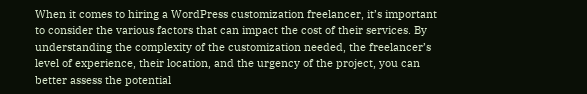When it comes to hiring a WordPress customization freelancer, it’s important to consider the various factors that can impact the cost of their services. By understanding the complexity of the customization needed, the freelancer’s level of experience, their location, and the urgency of the project, you can better assess the potential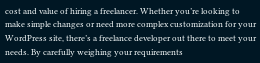cost and value of hiring a freelancer. Whether you’re looking to make simple changes or need more complex customization for your WordPress site, there’s a freelance developer out there to meet your needs. By carefully weighing your requirements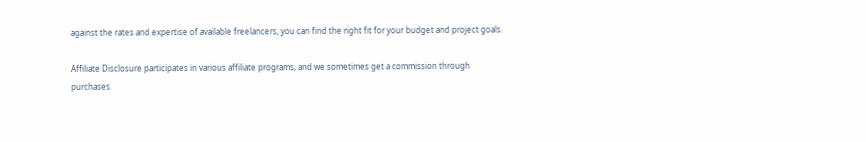against the rates and expertise of available freelancers, you can find the right fit for your budget and project goals.

Affiliate Disclosure participates in various affiliate programs, and we sometimes get a commission through purchases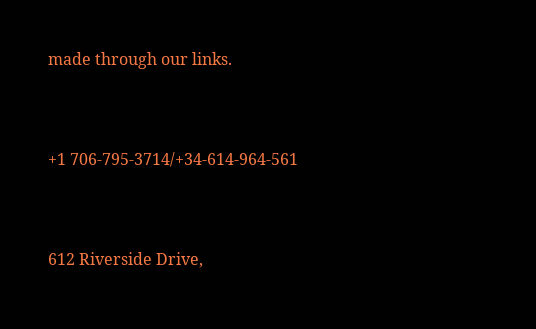made through our links.


+1 706-795-3714/+34-614-964-561


612 Riverside Drive,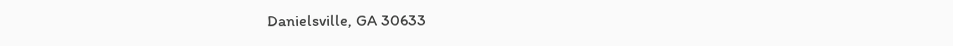Danielsville, GA 30633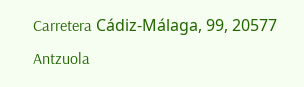Carretera Cádiz-Málaga, 99, 20577 Antzuola